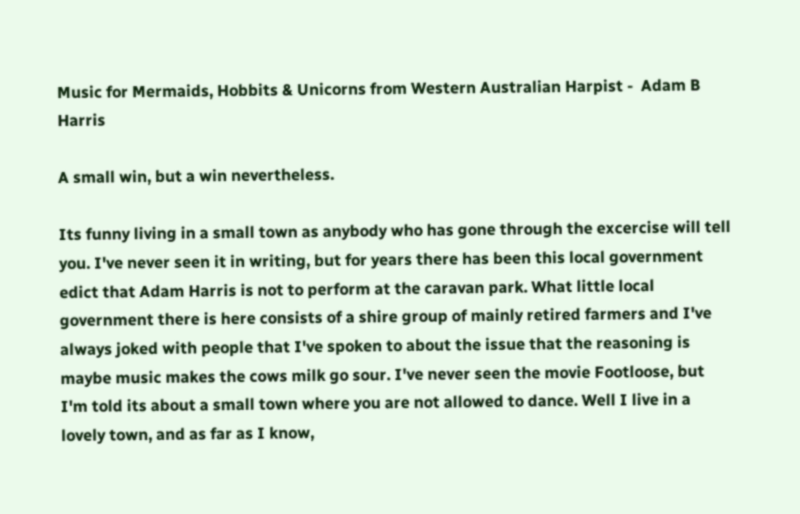Music for Mermaids, Hobbits & Unicorns from Western Australian Harpist -  Adam B Harris

A small win, but a win nevertheless.

Its funny living in a small town as anybody who has gone through the excercise will tell you. I've never seen it in writing, but for years there has been this local government edict that Adam Harris is not to perform at the caravan park. What little local government there is here consists of a shire group of mainly retired farmers and I've always joked with people that I've spoken to about the issue that the reasoning is maybe music makes the cows milk go sour. I've never seen the movie Footloose, but I'm told its about a small town where you are not allowed to dance. Well I live in a lovely town, and as far as I know,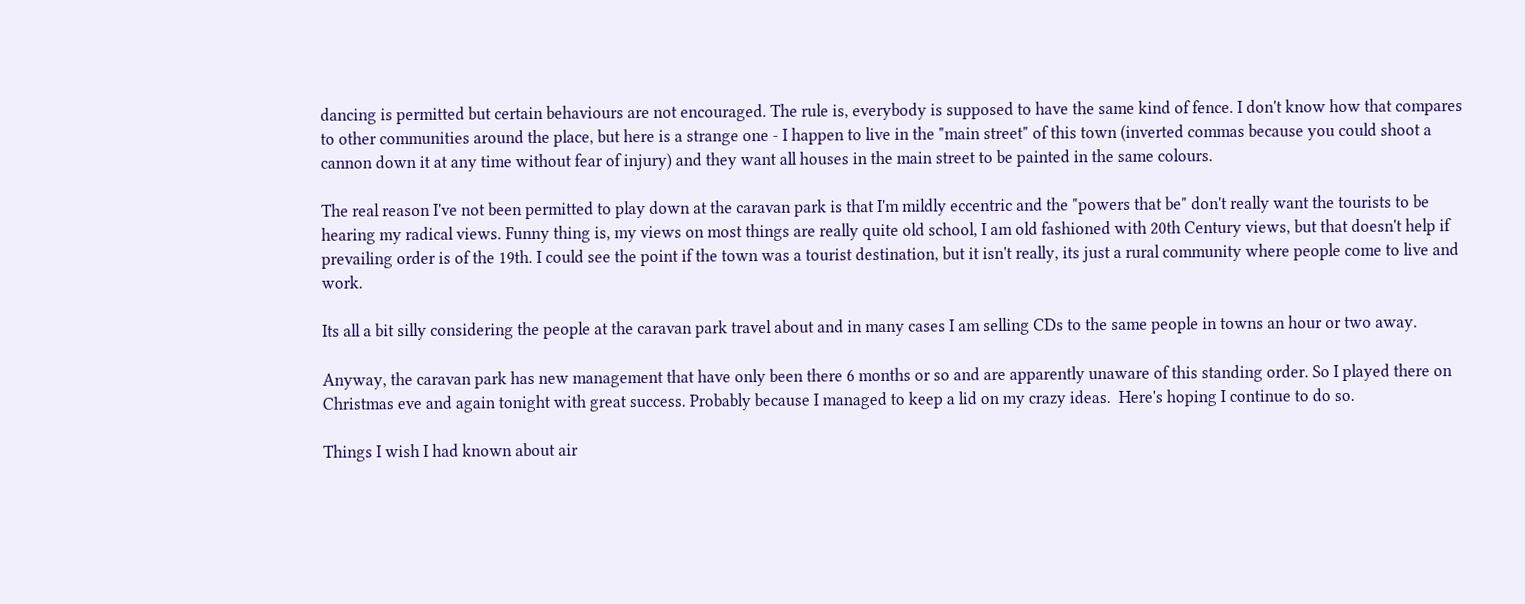dancing is permitted but certain behaviours are not encouraged. The rule is, everybody is supposed to have the same kind of fence. I don't know how that compares to other communities around the place, but here is a strange one - I happen to live in the "main street" of this town (inverted commas because you could shoot a cannon down it at any time without fear of injury) and they want all houses in the main street to be painted in the same colours.

The real reason I've not been permitted to play down at the caravan park is that I'm mildly eccentric and the "powers that be" don't really want the tourists to be hearing my radical views. Funny thing is, my views on most things are really quite old school, I am old fashioned with 20th Century views, but that doesn't help if prevailing order is of the 19th. I could see the point if the town was a tourist destination, but it isn't really, its just a rural community where people come to live and work.

Its all a bit silly considering the people at the caravan park travel about and in many cases I am selling CDs to the same people in towns an hour or two away.

Anyway, the caravan park has new management that have only been there 6 months or so and are apparently unaware of this standing order. So I played there on Christmas eve and again tonight with great success. Probably because I managed to keep a lid on my crazy ideas.  Here's hoping I continue to do so.

Things I wish I had known about air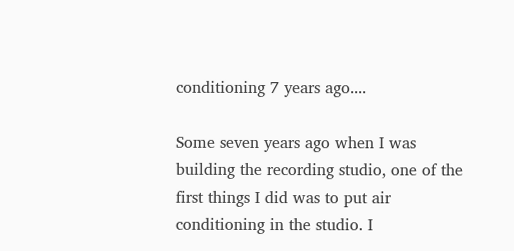conditioning 7 years ago....

Some seven years ago when I was building the recording studio, one of the first things I did was to put air conditioning in the studio. I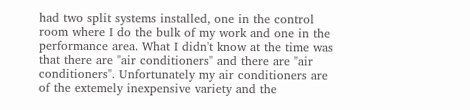had two split systems installed, one in the control room where I do the bulk of my work and one in the performance area. What I didn't know at the time was that there are "air conditioners" and there are "air conditioners". Unfortunately my air conditioners are of the extemely inexpensive variety and the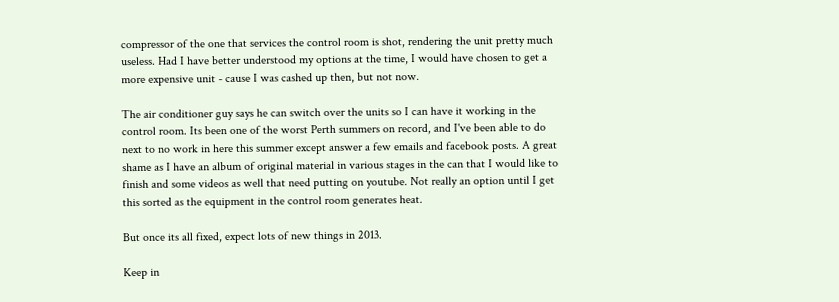compressor of the one that services the control room is shot, rendering the unit pretty much useless. Had I have better understood my options at the time, I would have chosen to get a more expensive unit - cause I was cashed up then, but not now.

The air conditioner guy says he can switch over the units so I can have it working in the control room. Its been one of the worst Perth summers on record, and I've been able to do next to no work in here this summer except answer a few emails and facebook posts. A great shame as I have an album of original material in various stages in the can that I would like to finish and some videos as well that need putting on youtube. Not really an option until I get this sorted as the equipment in the control room generates heat.

But once its all fixed, expect lots of new things in 2013.

Keep in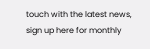touch with the latest news, sign up here for monthly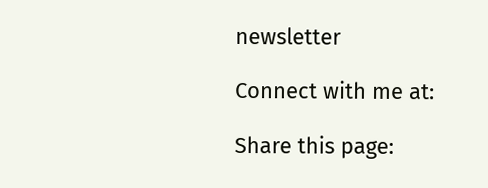newsletter

Connect with me at:

Share this page: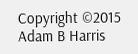Copyright ©2015 Adam B Harris